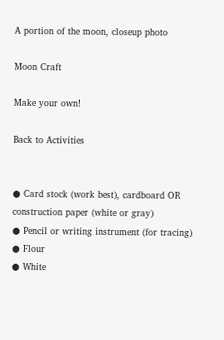A portion of the moon, closeup photo

Moon Craft

Make your own!

Back to Activities


● Card stock (work best), cardboard OR construction paper (white or gray)
● Pencil or writing instrument (for tracing)
● Flour
● White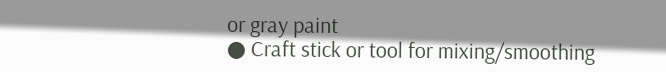or gray paint
● Craft stick or tool for mixing/smoothing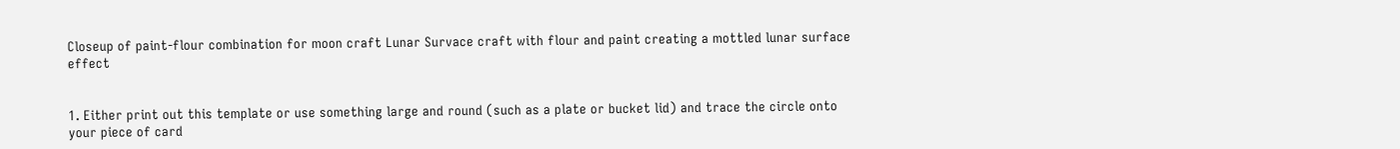Closeup of paint-flour combination for moon craft Lunar Survace craft with flour and paint creating a mottled lunar surface effect


1. Either print out this template or use something large and round (such as a plate or bucket lid) and trace the circle onto your piece of card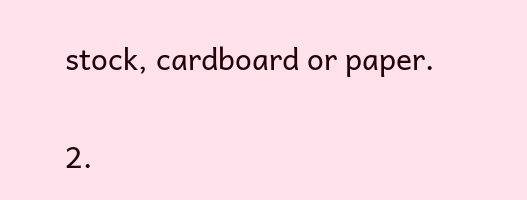stock, cardboard or paper.

2.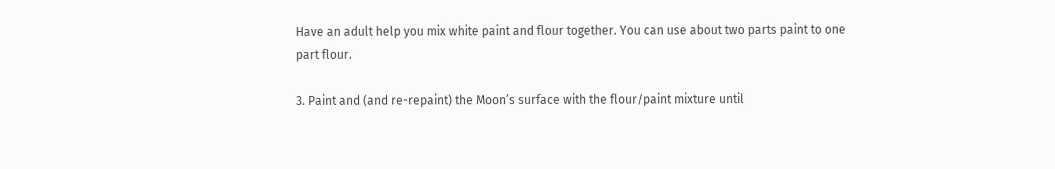Have an adult help you mix white paint and flour together. You can use about two parts paint to one part flour.

3. Paint and (and re-repaint) the Moon’s surface with the flour/paint mixture until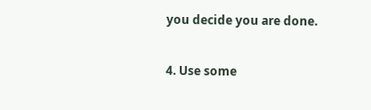you decide you are done.

4. Use some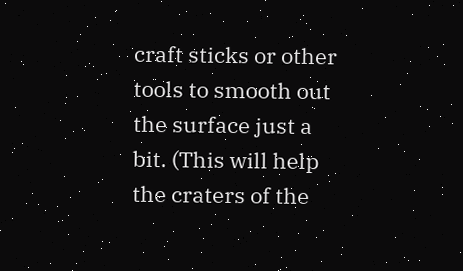craft sticks or other tools to smooth out the surface just a bit. (This will help the craters of the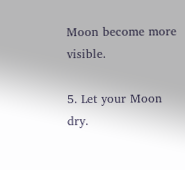Moon become more visible.

5. Let your Moon dry.